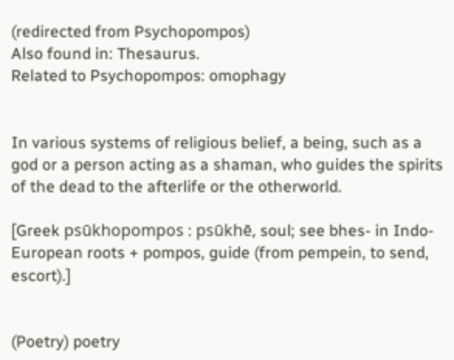(redirected from Psychopompos)
Also found in: Thesaurus.
Related to Psychopompos: omophagy


In various systems of religious belief, a being, such as a god or a person acting as a shaman, who guides the spirits of the dead to the afterlife or the otherworld.

[Greek psūkhopompos : psūkhē, soul; see bhes- in Indo-European roots + pompos, guide (from pempein, to send, escort).]


(Poetry) poetry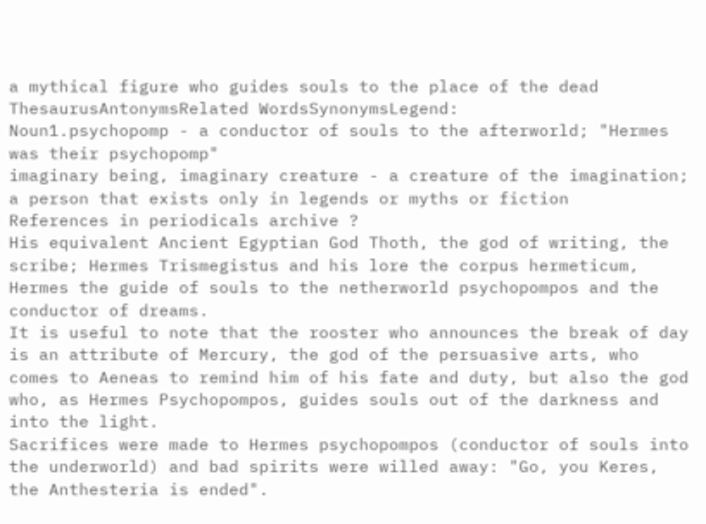a mythical figure who guides souls to the place of the dead
ThesaurusAntonymsRelated WordsSynonymsLegend:
Noun1.psychopomp - a conductor of souls to the afterworld; "Hermes was their psychopomp"
imaginary being, imaginary creature - a creature of the imagination; a person that exists only in legends or myths or fiction
References in periodicals archive ?
His equivalent Ancient Egyptian God Thoth, the god of writing, the scribe; Hermes Trismegistus and his lore the corpus hermeticum, Hermes the guide of souls to the netherworld psychopompos and the conductor of dreams.
It is useful to note that the rooster who announces the break of day is an attribute of Mercury, the god of the persuasive arts, who comes to Aeneas to remind him of his fate and duty, but also the god who, as Hermes Psychopompos, guides souls out of the darkness and into the light.
Sacrifices were made to Hermes psychopompos (conductor of souls into the underworld) and bad spirits were willed away: "Go, you Keres, the Anthesteria is ended".